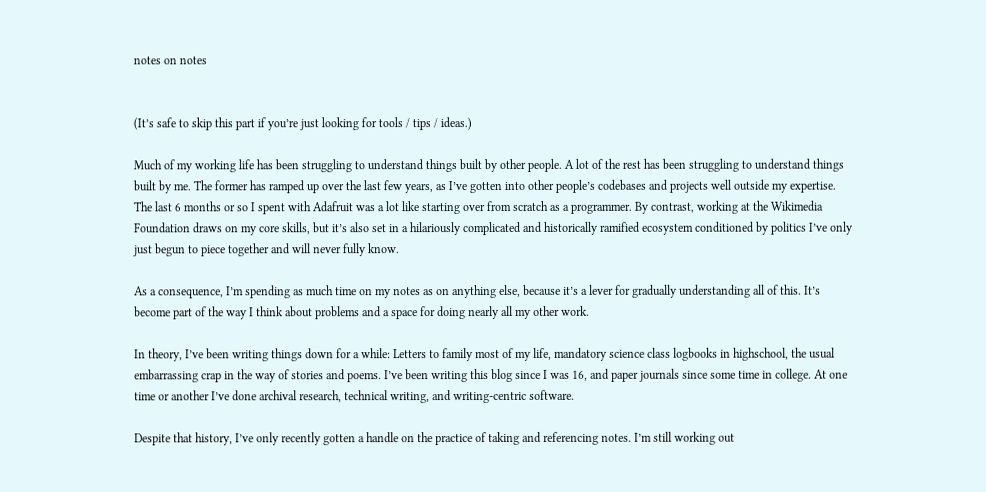notes on notes


(It’s safe to skip this part if you’re just looking for tools / tips / ideas.)

Much of my working life has been struggling to understand things built by other people. A lot of the rest has been struggling to understand things built by me. The former has ramped up over the last few years, as I’ve gotten into other people’s codebases and projects well outside my expertise. The last 6 months or so I spent with Adafruit was a lot like starting over from scratch as a programmer. By contrast, working at the Wikimedia Foundation draws on my core skills, but it’s also set in a hilariously complicated and historically ramified ecosystem conditioned by politics I’ve only just begun to piece together and will never fully know.

As a consequence, I’m spending as much time on my notes as on anything else, because it’s a lever for gradually understanding all of this. It’s become part of the way I think about problems and a space for doing nearly all my other work.

In theory, I’ve been writing things down for a while: Letters to family most of my life, mandatory science class logbooks in highschool, the usual embarrassing crap in the way of stories and poems. I’ve been writing this blog since I was 16, and paper journals since some time in college. At one time or another I’ve done archival research, technical writing, and writing-centric software.

Despite that history, I’ve only recently gotten a handle on the practice of taking and referencing notes. I’m still working out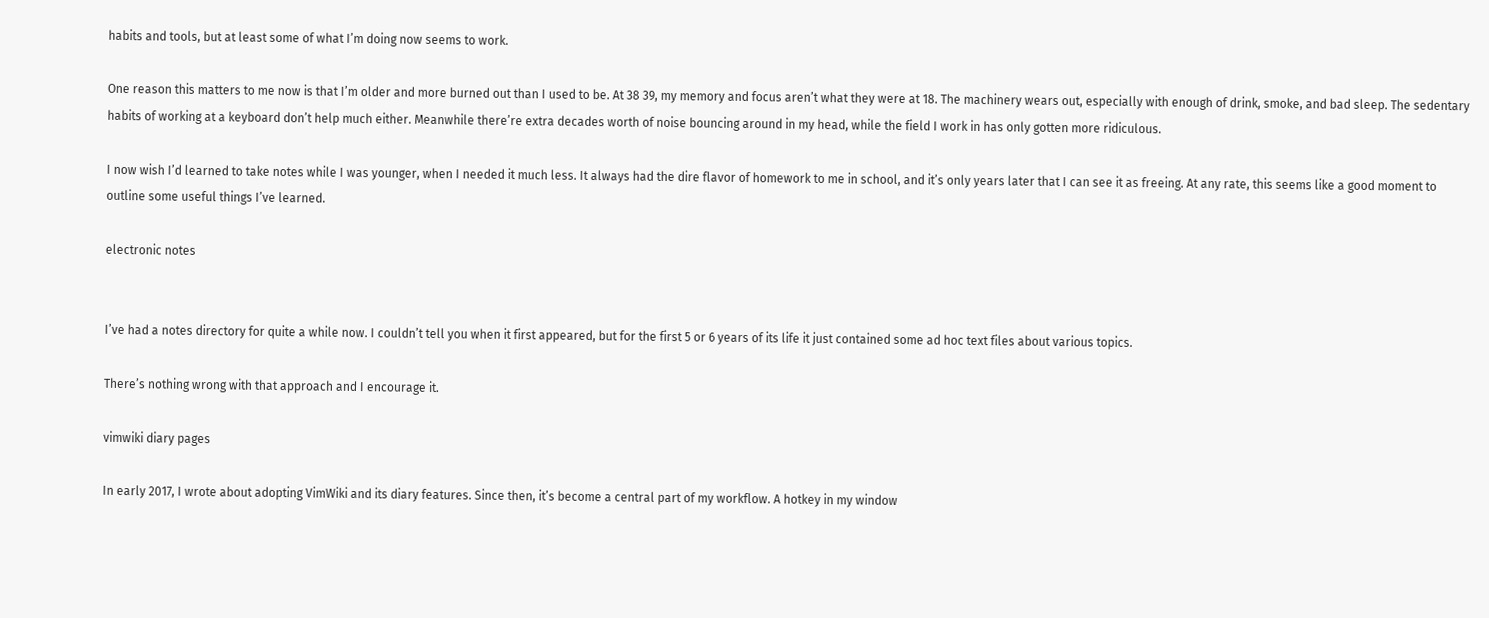habits and tools, but at least some of what I’m doing now seems to work.

One reason this matters to me now is that I’m older and more burned out than I used to be. At 38 39, my memory and focus aren’t what they were at 18. The machinery wears out, especially with enough of drink, smoke, and bad sleep. The sedentary habits of working at a keyboard don’t help much either. Meanwhile there’re extra decades worth of noise bouncing around in my head, while the field I work in has only gotten more ridiculous.

I now wish I’d learned to take notes while I was younger, when I needed it much less. It always had the dire flavor of homework to me in school, and it’s only years later that I can see it as freeing. At any rate, this seems like a good moment to outline some useful things I’ve learned.

electronic notes


I’ve had a notes directory for quite a while now. I couldn’t tell you when it first appeared, but for the first 5 or 6 years of its life it just contained some ad hoc text files about various topics.

There’s nothing wrong with that approach and I encourage it.

vimwiki diary pages

In early 2017, I wrote about adopting VimWiki and its diary features. Since then, it’s become a central part of my workflow. A hotkey in my window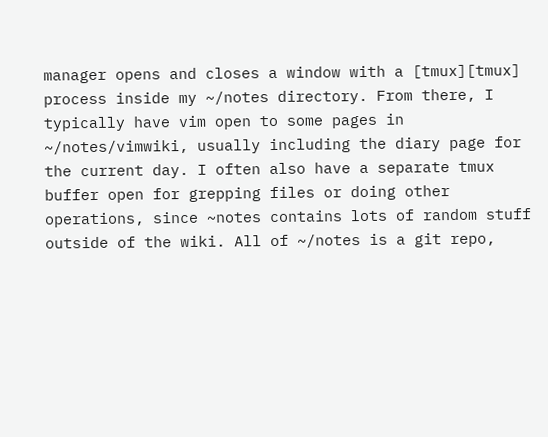manager opens and closes a window with a [tmux][tmux] process inside my ~/notes directory. From there, I typically have vim open to some pages in ~/notes/vimwiki, usually including the diary page for the current day. I often also have a separate tmux buffer open for grepping files or doing other operations, since ~notes contains lots of random stuff outside of the wiki. All of ~/notes is a git repo,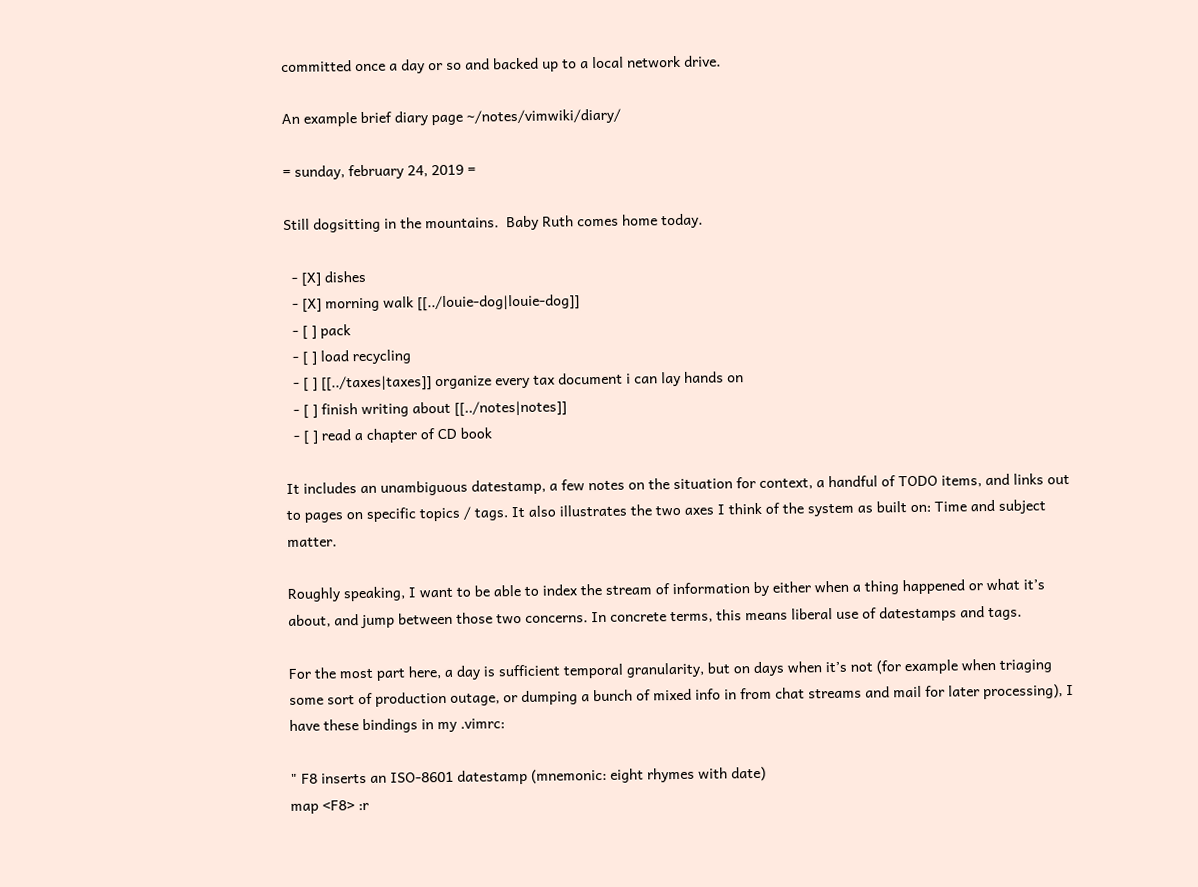committed once a day or so and backed up to a local network drive.

An example brief diary page ~/notes/vimwiki/diary/

= sunday, february 24, 2019 =

Still dogsitting in the mountains.  Baby Ruth comes home today.

  - [X] dishes
  - [X] morning walk [[../louie-dog|louie-dog]]
  - [ ] pack
  - [ ] load recycling
  - [ ] [[../taxes|taxes]] organize every tax document i can lay hands on
  - [ ] finish writing about [[../notes|notes]]
  - [ ] read a chapter of CD book

It includes an unambiguous datestamp, a few notes on the situation for context, a handful of TODO items, and links out to pages on specific topics / tags. It also illustrates the two axes I think of the system as built on: Time and subject matter.

Roughly speaking, I want to be able to index the stream of information by either when a thing happened or what it’s about, and jump between those two concerns. In concrete terms, this means liberal use of datestamps and tags.

For the most part here, a day is sufficient temporal granularity, but on days when it’s not (for example when triaging some sort of production outage, or dumping a bunch of mixed info in from chat streams and mail for later processing), I have these bindings in my .vimrc:

" F8 inserts an ISO-8601 datestamp (mnemonic: eight rhymes with date)
map <F8> :r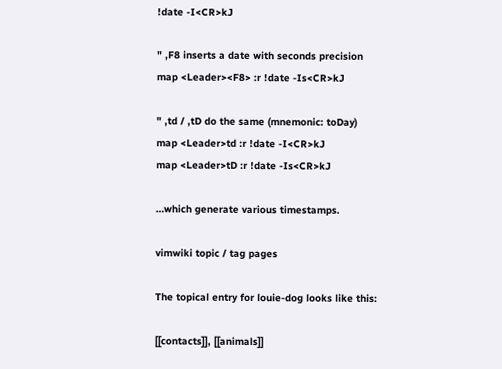!date -I<CR>kJ

" ,F8 inserts a date with seconds precision
map <Leader><F8> :r !date -Is<CR>kJ

" ,td / ,tD do the same (mnemonic: toDay)
map <Leader>td :r !date -I<CR>kJ
map <Leader>tD :r !date -Is<CR>kJ

…which generate various timestamps.

vimwiki topic / tag pages

The topical entry for louie-dog looks like this:

[[contacts]], [[animals]]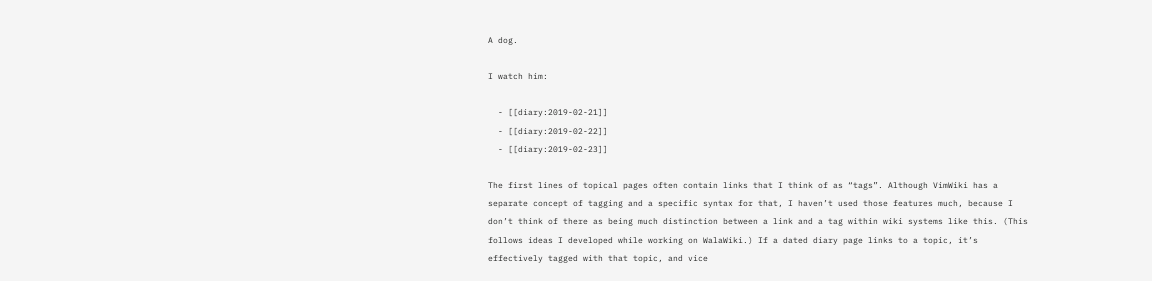A dog.

I watch him:

  - [[diary:2019-02-21]]
  - [[diary:2019-02-22]]
  - [[diary:2019-02-23]]

The first lines of topical pages often contain links that I think of as “tags”. Although VimWiki has a separate concept of tagging and a specific syntax for that, I haven’t used those features much, because I don’t think of there as being much distinction between a link and a tag within wiki systems like this. (This follows ideas I developed while working on WalaWiki.) If a dated diary page links to a topic, it’s effectively tagged with that topic, and vice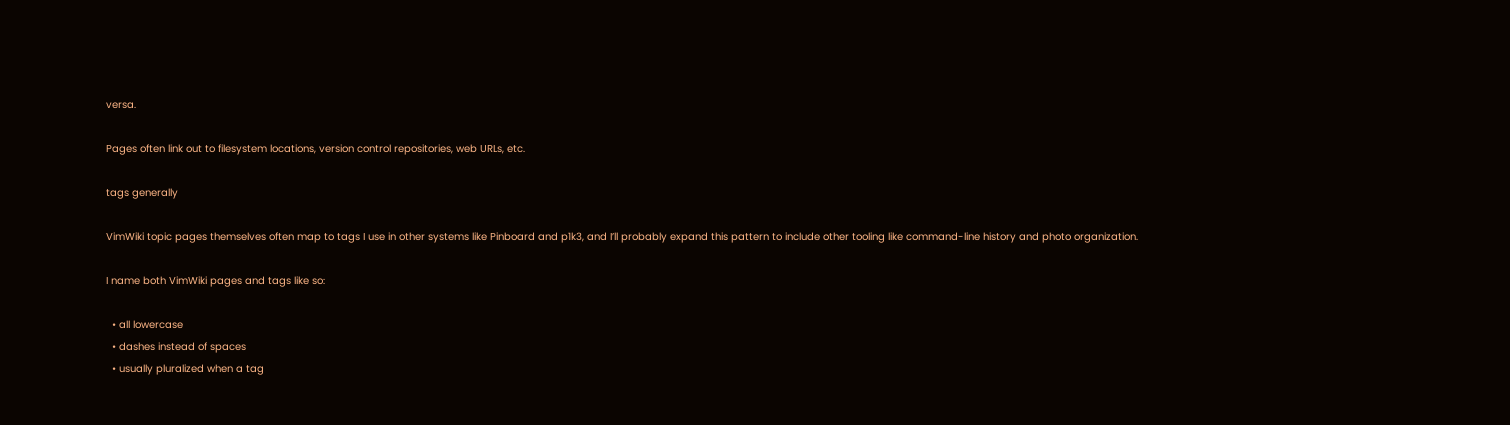versa.

Pages often link out to filesystem locations, version control repositories, web URLs, etc.

tags generally

VimWiki topic pages themselves often map to tags I use in other systems like Pinboard and p1k3, and I’ll probably expand this pattern to include other tooling like command-line history and photo organization.

I name both VimWiki pages and tags like so:

  • all lowercase
  • dashes instead of spaces
  • usually pluralized when a tag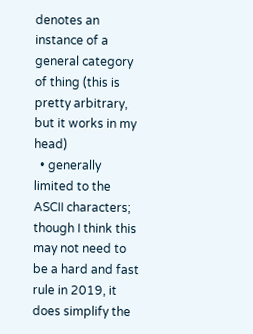denotes an instance of a general category of thing (this is pretty arbitrary, but it works in my head)
  • generally limited to the ASCII characters; though I think this may not need to be a hard and fast rule in 2019, it does simplify the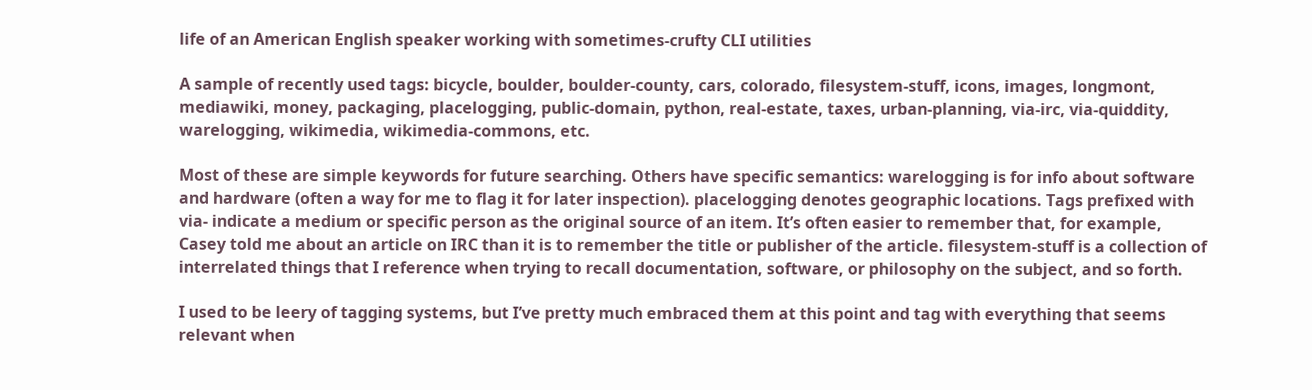life of an American English speaker working with sometimes-crufty CLI utilities

A sample of recently used tags: bicycle, boulder, boulder-county, cars, colorado, filesystem-stuff, icons, images, longmont, mediawiki, money, packaging, placelogging, public-domain, python, real-estate, taxes, urban-planning, via-irc, via-quiddity, warelogging, wikimedia, wikimedia-commons, etc.

Most of these are simple keywords for future searching. Others have specific semantics: warelogging is for info about software and hardware (often a way for me to flag it for later inspection). placelogging denotes geographic locations. Tags prefixed with via- indicate a medium or specific person as the original source of an item. It’s often easier to remember that, for example, Casey told me about an article on IRC than it is to remember the title or publisher of the article. filesystem-stuff is a collection of interrelated things that I reference when trying to recall documentation, software, or philosophy on the subject, and so forth.

I used to be leery of tagging systems, but I’ve pretty much embraced them at this point and tag with everything that seems relevant when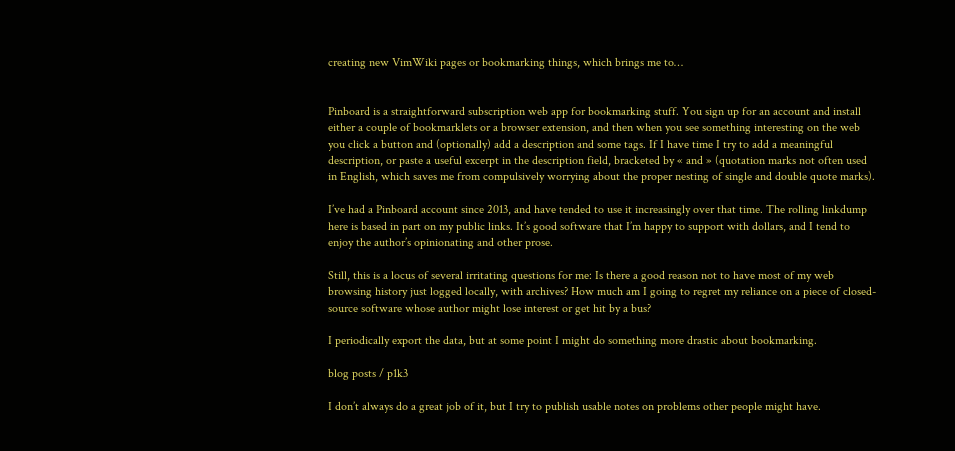creating new VimWiki pages or bookmarking things, which brings me to…


Pinboard is a straightforward subscription web app for bookmarking stuff. You sign up for an account and install either a couple of bookmarklets or a browser extension, and then when you see something interesting on the web you click a button and (optionally) add a description and some tags. If I have time I try to add a meaningful description, or paste a useful excerpt in the description field, bracketed by « and » (quotation marks not often used in English, which saves me from compulsively worrying about the proper nesting of single and double quote marks).

I’ve had a Pinboard account since 2013, and have tended to use it increasingly over that time. The rolling linkdump here is based in part on my public links. It’s good software that I’m happy to support with dollars, and I tend to enjoy the author’s opinionating and other prose.

Still, this is a locus of several irritating questions for me: Is there a good reason not to have most of my web browsing history just logged locally, with archives? How much am I going to regret my reliance on a piece of closed-source software whose author might lose interest or get hit by a bus?

I periodically export the data, but at some point I might do something more drastic about bookmarking.

blog posts / p1k3

I don’t always do a great job of it, but I try to publish usable notes on problems other people might have.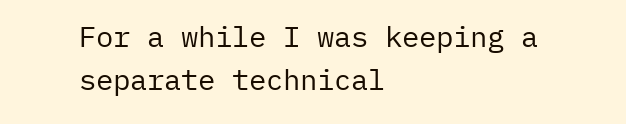For a while I was keeping a separate technical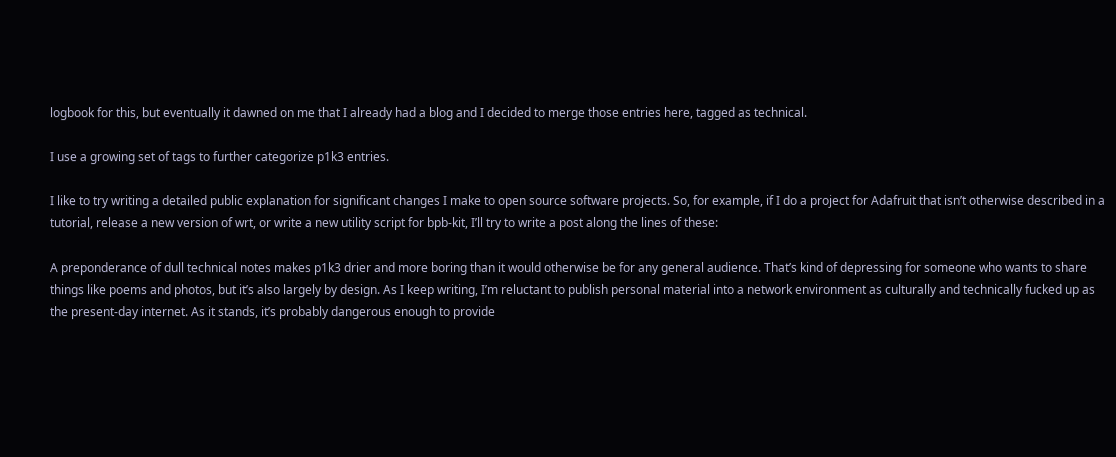logbook for this, but eventually it dawned on me that I already had a blog and I decided to merge those entries here, tagged as technical.

I use a growing set of tags to further categorize p1k3 entries.

I like to try writing a detailed public explanation for significant changes I make to open source software projects. So, for example, if I do a project for Adafruit that isn’t otherwise described in a tutorial, release a new version of wrt, or write a new utility script for bpb-kit, I’ll try to write a post along the lines of these:

A preponderance of dull technical notes makes p1k3 drier and more boring than it would otherwise be for any general audience. That’s kind of depressing for someone who wants to share things like poems and photos, but it’s also largely by design. As I keep writing, I’m reluctant to publish personal material into a network environment as culturally and technically fucked up as the present-day internet. As it stands, it’s probably dangerous enough to provide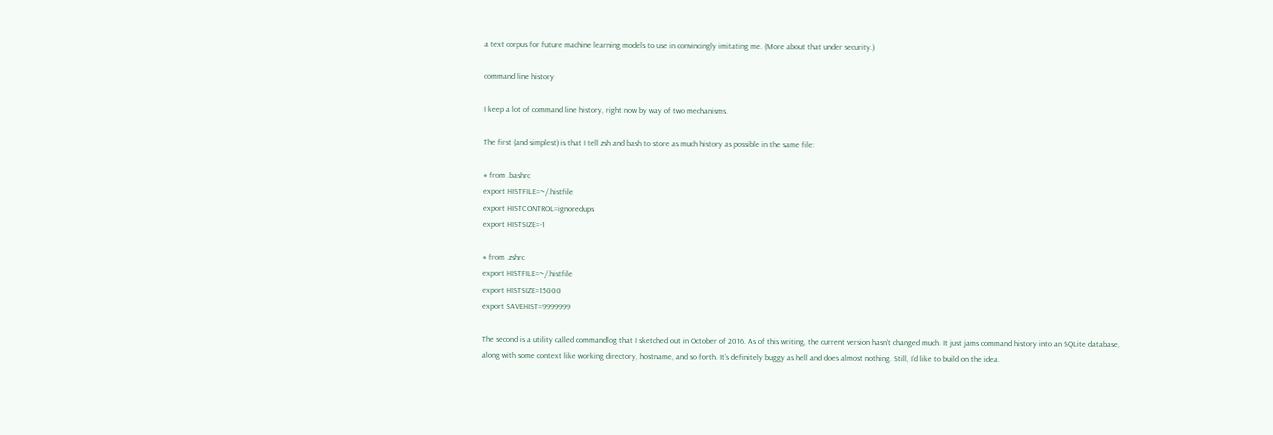a text corpus for future machine learning models to use in convincingly imitating me. (More about that under security.)

command line history

I keep a lot of command line history, right now by way of two mechanisms.

The first (and simplest) is that I tell zsh and bash to store as much history as possible in the same file:

# from .bashrc
export HISTFILE=~/.histfile
export HISTCONTROL=ignoredups
export HISTSIZE=-1

# from .zshrc
export HISTFILE=~/.histfile
export HISTSIZE=15000
export SAVEHIST=9999999

The second is a utility called commandlog that I sketched out in October of 2016. As of this writing, the current version hasn’t changed much. It just jams command history into an SQLite database, along with some context like working directory, hostname, and so forth. It’s definitely buggy as hell and does almost nothing. Still, I’d like to build on the idea.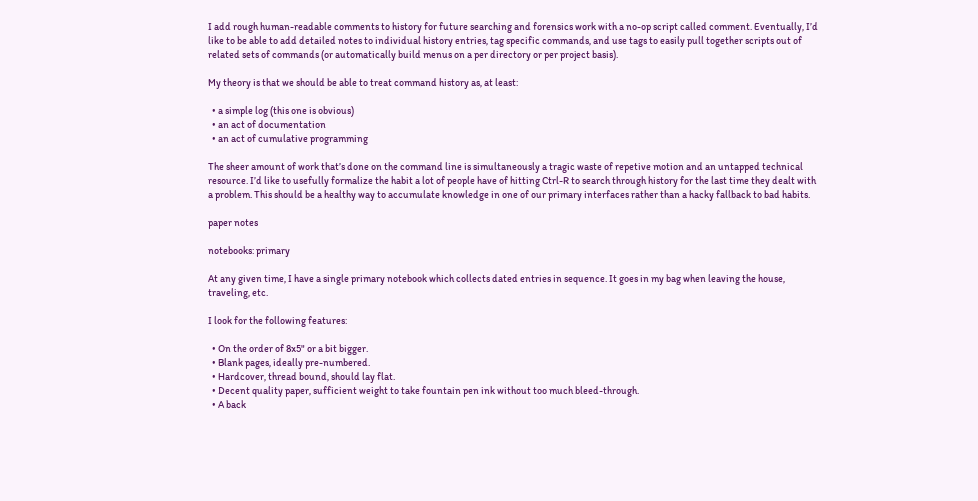I add rough human-readable comments to history for future searching and forensics work with a no-op script called comment. Eventually, I’d like to be able to add detailed notes to individual history entries, tag specific commands, and use tags to easily pull together scripts out of related sets of commands (or automatically build menus on a per directory or per project basis).

My theory is that we should be able to treat command history as, at least:

  • a simple log (this one is obvious)
  • an act of documentation
  • an act of cumulative programming

The sheer amount of work that’s done on the command line is simultaneously a tragic waste of repetive motion and an untapped technical resource. I’d like to usefully formalize the habit a lot of people have of hitting Ctrl-R to search through history for the last time they dealt with a problem. This should be a healthy way to accumulate knowledge in one of our primary interfaces rather than a hacky fallback to bad habits.

paper notes

notebooks: primary

At any given time, I have a single primary notebook which collects dated entries in sequence. It goes in my bag when leaving the house, traveling, etc.

I look for the following features:

  • On the order of 8x5" or a bit bigger.
  • Blank pages, ideally pre-numbered.
  • Hardcover, thread bound, should lay flat.
  • Decent quality paper, sufficient weight to take fountain pen ink without too much bleed-through.
  • A back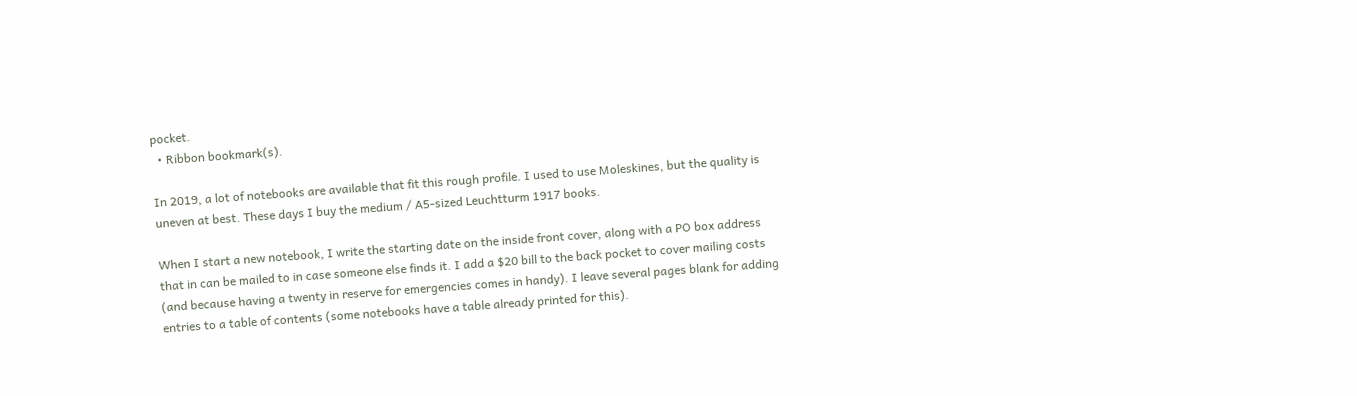pocket.
  • Ribbon bookmark(s).

In 2019, a lot of notebooks are available that fit this rough profile. I used to use Moleskines, but the quality is uneven at best. These days I buy the medium / A5-sized Leuchtturm 1917 books.

When I start a new notebook, I write the starting date on the inside front cover, along with a PO box address that in can be mailed to in case someone else finds it. I add a $20 bill to the back pocket to cover mailing costs (and because having a twenty in reserve for emergencies comes in handy). I leave several pages blank for adding entries to a table of contents (some notebooks have a table already printed for this).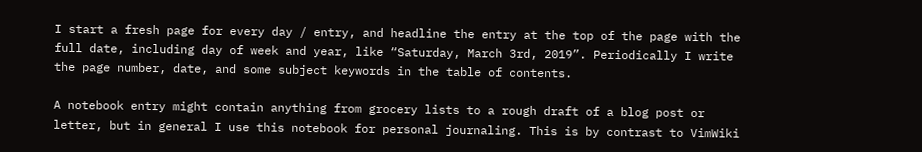I start a fresh page for every day / entry, and headline the entry at the top of the page with the full date, including day of week and year, like “Saturday, March 3rd, 2019”. Periodically I write the page number, date, and some subject keywords in the table of contents.

A notebook entry might contain anything from grocery lists to a rough draft of a blog post or letter, but in general I use this notebook for personal journaling. This is by contrast to VimWiki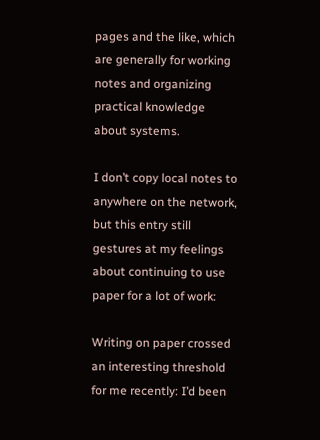pages and the like, which are generally for working notes and organizing practical knowledge about systems.

I don’t copy local notes to anywhere on the network, but this entry still gestures at my feelings about continuing to use paper for a lot of work:

Writing on paper crossed an interesting threshold for me recently: I’d been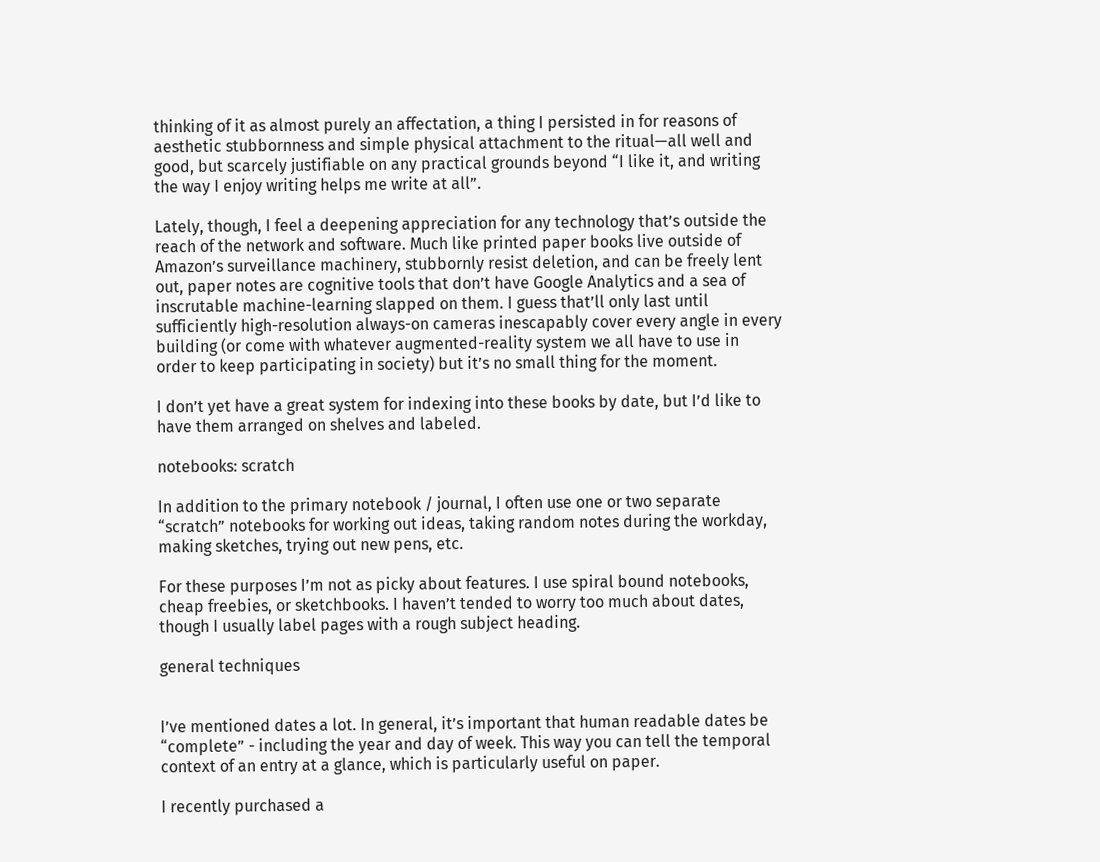thinking of it as almost purely an affectation, a thing I persisted in for reasons of aesthetic stubbornness and simple physical attachment to the ritual—all well and good, but scarcely justifiable on any practical grounds beyond “I like it, and writing the way I enjoy writing helps me write at all”.

Lately, though, I feel a deepening appreciation for any technology that’s outside the reach of the network and software. Much like printed paper books live outside of Amazon’s surveillance machinery, stubbornly resist deletion, and can be freely lent out, paper notes are cognitive tools that don’t have Google Analytics and a sea of inscrutable machine-learning slapped on them. I guess that’ll only last until sufficiently high-resolution always-on cameras inescapably cover every angle in every building (or come with whatever augmented-reality system we all have to use in order to keep participating in society) but it’s no small thing for the moment.

I don’t yet have a great system for indexing into these books by date, but I’d like to have them arranged on shelves and labeled.

notebooks: scratch

In addition to the primary notebook / journal, I often use one or two separate “scratch” notebooks for working out ideas, taking random notes during the workday, making sketches, trying out new pens, etc.

For these purposes I’m not as picky about features. I use spiral bound notebooks, cheap freebies, or sketchbooks. I haven’t tended to worry too much about dates, though I usually label pages with a rough subject heading.

general techniques


I’ve mentioned dates a lot. In general, it’s important that human readable dates be “complete” - including the year and day of week. This way you can tell the temporal context of an entry at a glance, which is particularly useful on paper.

I recently purchased a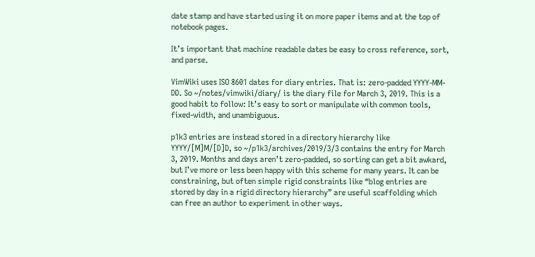date stamp and have started using it on more paper items and at the top of notebook pages.

It’s important that machine readable dates be easy to cross reference, sort, and parse.

VimWiki uses ISO 8601 dates for diary entries. That is: zero-padded YYYY-MM-DD. So ~/notes/vimwiki/diary/ is the diary file for March 3, 2019. This is a good habit to follow: It’s easy to sort or manipulate with common tools, fixed-width, and unambiguous.

p1k3 entries are instead stored in a directory hierarchy like YYYY/[M]M/[D]D, so ~/p1k3/archives/2019/3/3 contains the entry for March 3, 2019. Months and days aren’t zero-padded, so sorting can get a bit awkard, but I’ve more or less been happy with this scheme for many years. It can be constraining, but often simple rigid constraints like “blog entries are stored by day in a rigid directory hierarchy” are useful scaffolding which can free an author to experiment in other ways.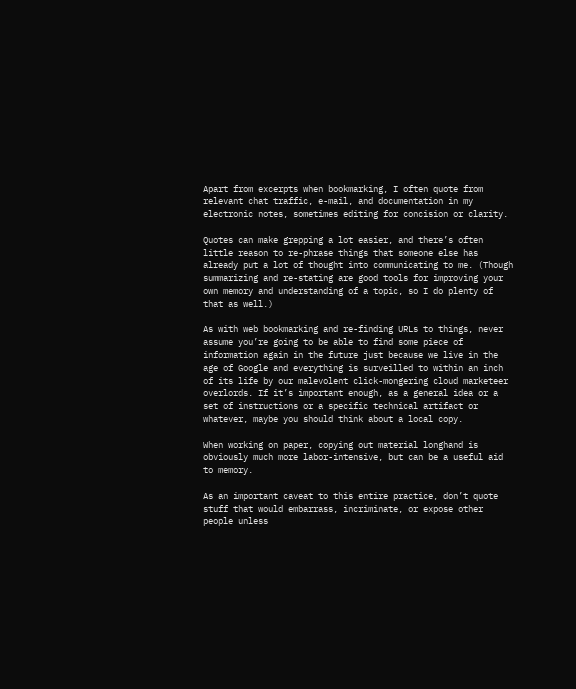Apart from excerpts when bookmarking, I often quote from relevant chat traffic, e-mail, and documentation in my electronic notes, sometimes editing for concision or clarity.

Quotes can make grepping a lot easier, and there’s often little reason to re-phrase things that someone else has already put a lot of thought into communicating to me. (Though summarizing and re-stating are good tools for improving your own memory and understanding of a topic, so I do plenty of that as well.)

As with web bookmarking and re-finding URLs to things, never assume you’re going to be able to find some piece of information again in the future just because we live in the age of Google and everything is surveilled to within an inch of its life by our malevolent click-mongering cloud marketeer overlords. If it’s important enough, as a general idea or a set of instructions or a specific technical artifact or whatever, maybe you should think about a local copy.

When working on paper, copying out material longhand is obviously much more labor-intensive, but can be a useful aid to memory.

As an important caveat to this entire practice, don’t quote stuff that would embarrass, incriminate, or expose other people unless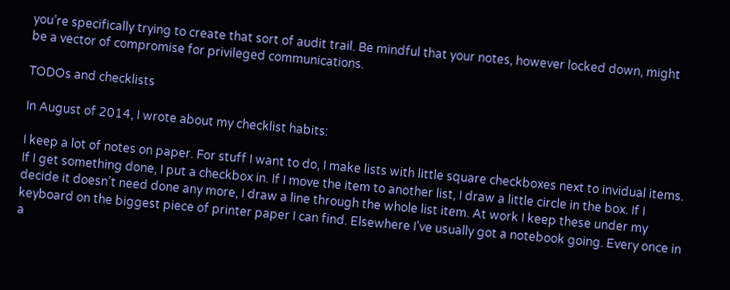you’re specifically trying to create that sort of audit trail. Be mindful that your notes, however locked down, might be a vector of compromise for privileged communications.

TODOs and checklists

In August of 2014, I wrote about my checklist habits:

I keep a lot of notes on paper. For stuff I want to do, I make lists with little square checkboxes next to invidual items. If I get something done, I put a checkbox in. If I move the item to another list, I draw a little circle in the box. If I decide it doesn’t need done any more, I draw a line through the whole list item. At work I keep these under my keyboard on the biggest piece of printer paper I can find. Elsewhere I’ve usually got a notebook going. Every once in a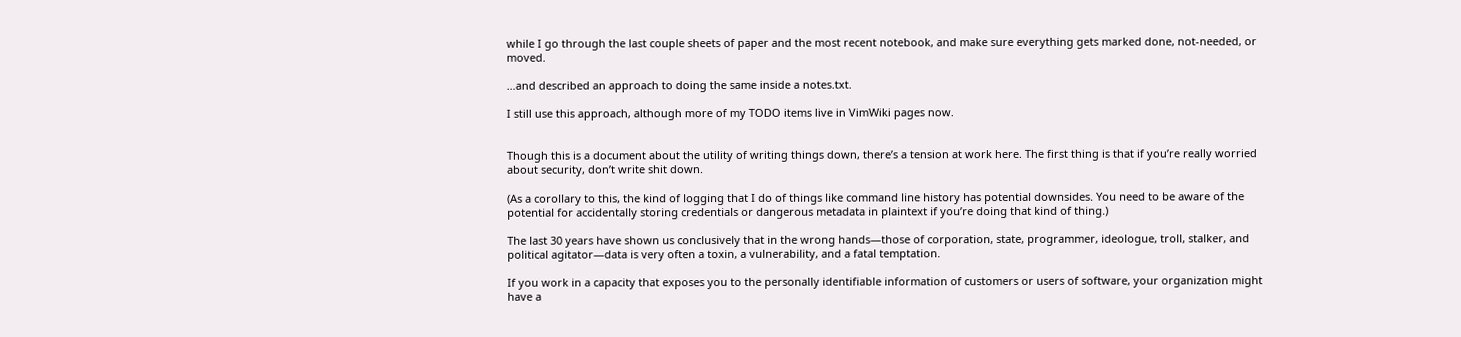while I go through the last couple sheets of paper and the most recent notebook, and make sure everything gets marked done, not-needed, or moved.

…and described an approach to doing the same inside a notes.txt.

I still use this approach, although more of my TODO items live in VimWiki pages now.


Though this is a document about the utility of writing things down, there’s a tension at work here. The first thing is that if you’re really worried about security, don’t write shit down.

(As a corollary to this, the kind of logging that I do of things like command line history has potential downsides. You need to be aware of the potential for accidentally storing credentials or dangerous metadata in plaintext if you’re doing that kind of thing.)

The last 30 years have shown us conclusively that in the wrong hands—those of corporation, state, programmer, ideologue, troll, stalker, and political agitator—data is very often a toxin, a vulnerability, and a fatal temptation.

If you work in a capacity that exposes you to the personally identifiable information of customers or users of software, your organization might have a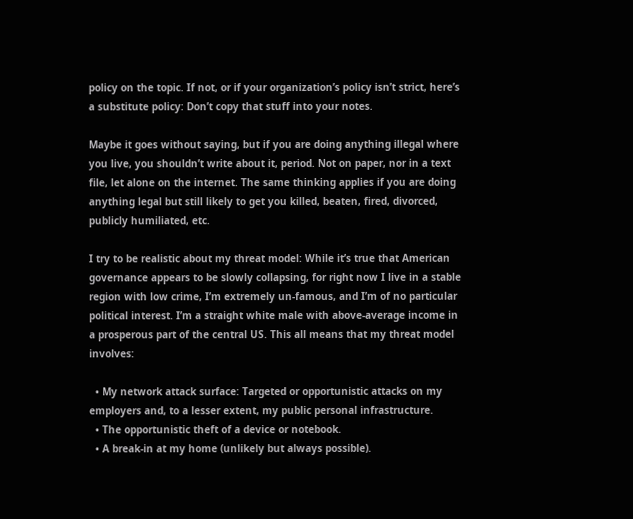policy on the topic. If not, or if your organization’s policy isn’t strict, here’s a substitute policy: Don’t copy that stuff into your notes.

Maybe it goes without saying, but if you are doing anything illegal where you live, you shouldn’t write about it, period. Not on paper, nor in a text file, let alone on the internet. The same thinking applies if you are doing anything legal but still likely to get you killed, beaten, fired, divorced, publicly humiliated, etc.

I try to be realistic about my threat model: While it’s true that American governance appears to be slowly collapsing, for right now I live in a stable region with low crime, I’m extremely un-famous, and I’m of no particular political interest. I’m a straight white male with above-average income in a prosperous part of the central US. This all means that my threat model involves:

  • My network attack surface: Targeted or opportunistic attacks on my employers and, to a lesser extent, my public personal infrastructure.
  • The opportunistic theft of a device or notebook.
  • A break-in at my home (unlikely but always possible).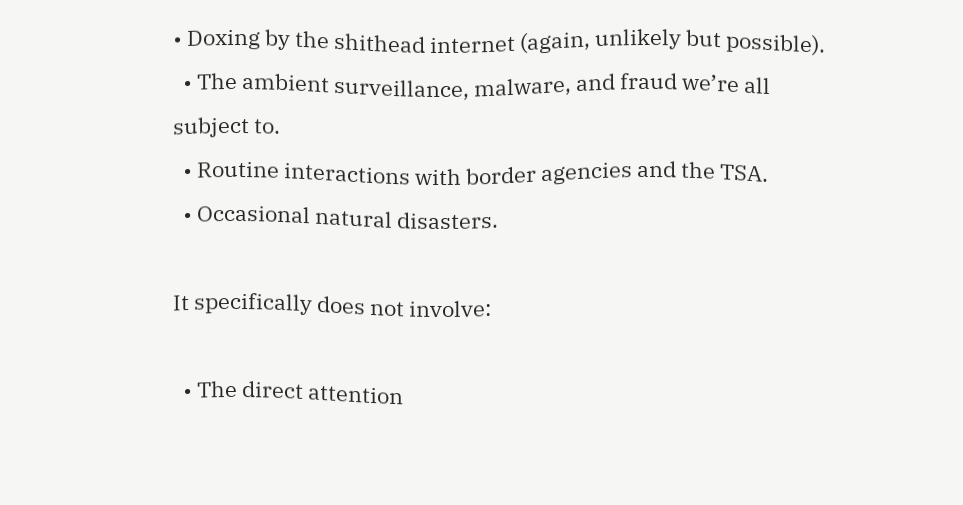• Doxing by the shithead internet (again, unlikely but possible).
  • The ambient surveillance, malware, and fraud we’re all subject to.
  • Routine interactions with border agencies and the TSA.
  • Occasional natural disasters.

It specifically does not involve:

  • The direct attention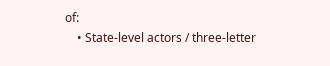of:
    • State-level actors / three-letter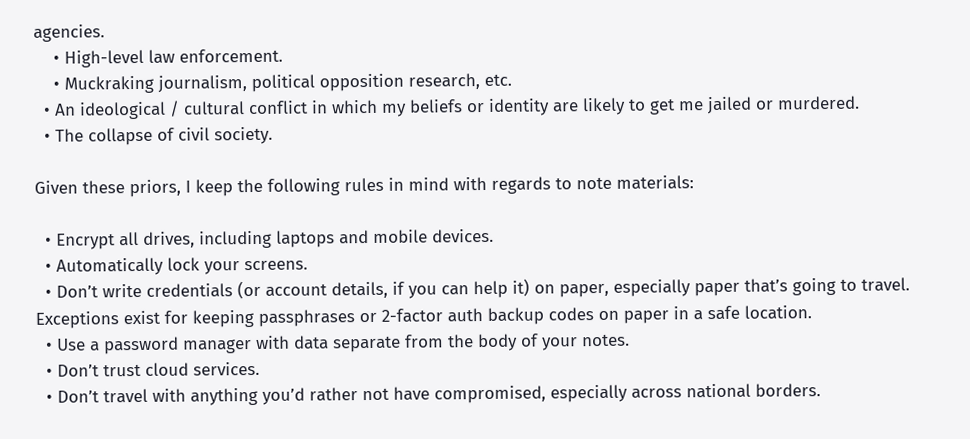agencies.
    • High-level law enforcement.
    • Muckraking journalism, political opposition research, etc.
  • An ideological / cultural conflict in which my beliefs or identity are likely to get me jailed or murdered.
  • The collapse of civil society.

Given these priors, I keep the following rules in mind with regards to note materials:

  • Encrypt all drives, including laptops and mobile devices.
  • Automatically lock your screens.
  • Don’t write credentials (or account details, if you can help it) on paper, especially paper that’s going to travel. Exceptions exist for keeping passphrases or 2-factor auth backup codes on paper in a safe location.
  • Use a password manager with data separate from the body of your notes.
  • Don’t trust cloud services.
  • Don’t travel with anything you’d rather not have compromised, especially across national borders.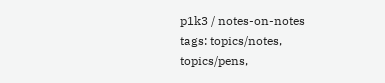p1k3 / notes-on-notes
tags: topics/notes, topics/pens,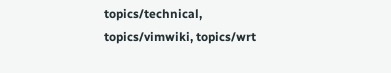topics/technical, topics/vimwiki, topics/wrt